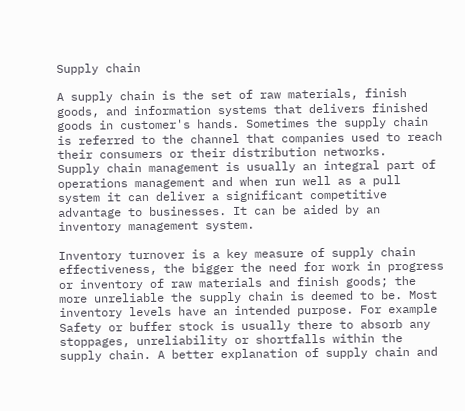Supply chain

A supply chain is the set of raw materials, finish goods, and information systems that delivers finished goods in customer's hands. Sometimes the supply chain is referred to the channel that companies used to reach their consumers or their distribution networks.
Supply chain management is usually an integral part of operations management and when run well as a pull system it can deliver a significant competitive advantage to businesses. It can be aided by an inventory management system.

Inventory turnover is a key measure of supply chain effectiveness, the bigger the need for work in progress or inventory of raw materials and finish goods; the more unreliable the supply chain is deemed to be. Most inventory levels have an intended purpose. For example Safety or buffer stock is usually there to absorb any stoppages, unreliability or shortfalls within the supply chain. A better explanation of supply chain and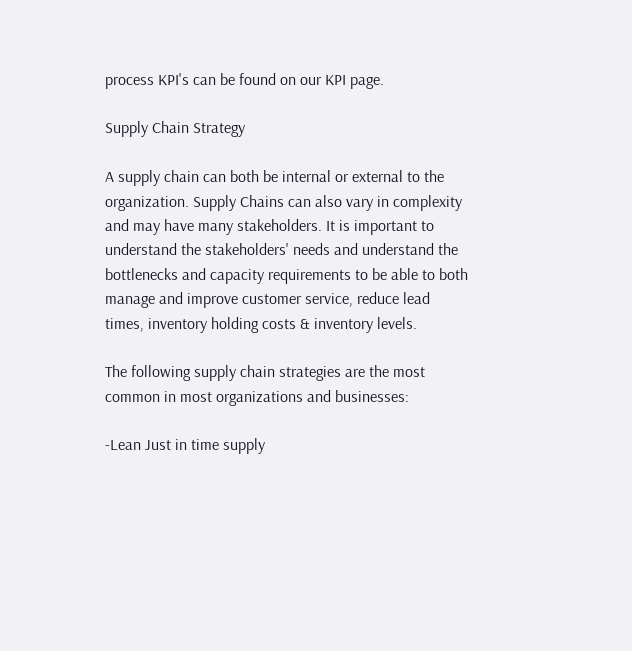process KPI's can be found on our KPI page.

Supply Chain Strategy

A supply chain can both be internal or external to the organization. Supply Chains can also vary in complexity and may have many stakeholders. It is important to understand the stakeholders' needs and understand the bottlenecks and capacity requirements to be able to both manage and improve customer service, reduce lead times, inventory holding costs & inventory levels.

The following supply chain strategies are the most common in most organizations and businesses:

-Lean Just in time supply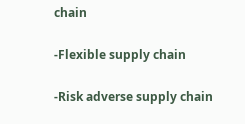chain

-Flexible supply chain

-Risk adverse supply chain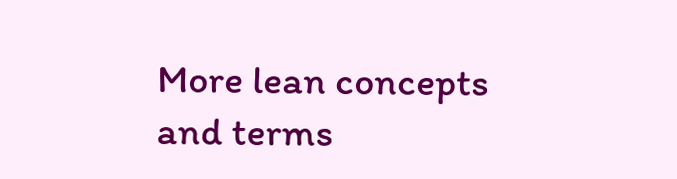More lean concepts and terms